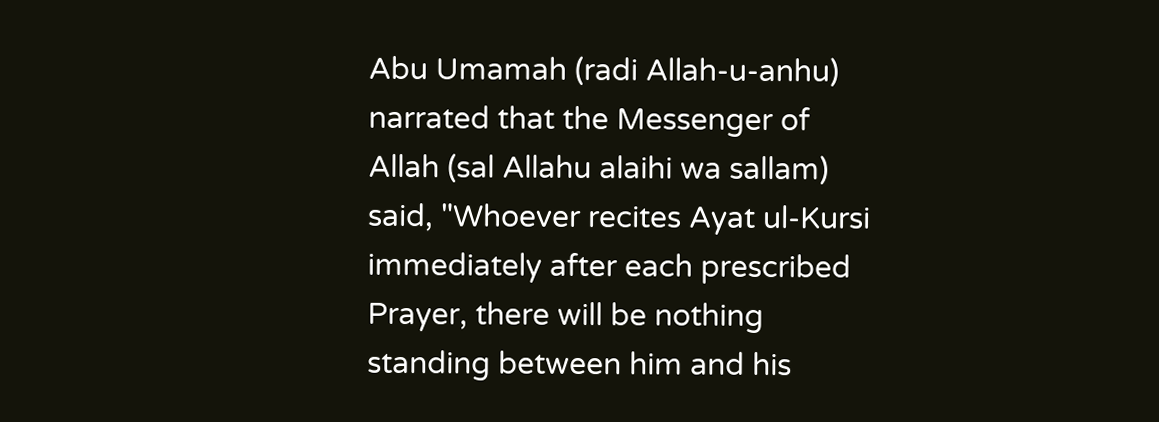Abu Umamah (radi Allah-u-anhu) narrated that the Messenger of Allah (sal Allahu alaihi wa sallam) said, "Whoever recites Ayat ul-Kursi immediately after each prescribed Prayer, there will be nothing standing between him and his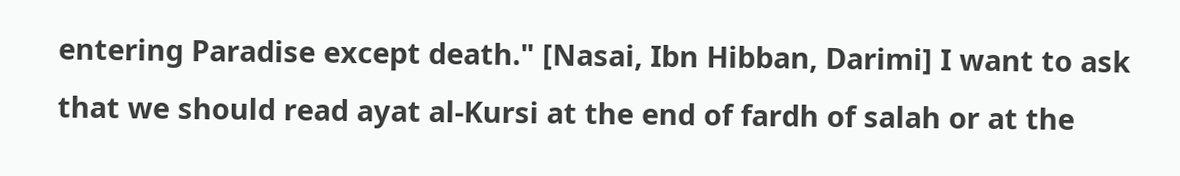entering Paradise except death." [Nasai, Ibn Hibban, Darimi] I want to ask that we should read ayat al-Kursi at the end of fardh of salah or at the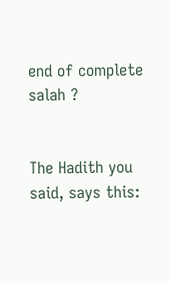end of complete salah ?


The Hadith you said, says this: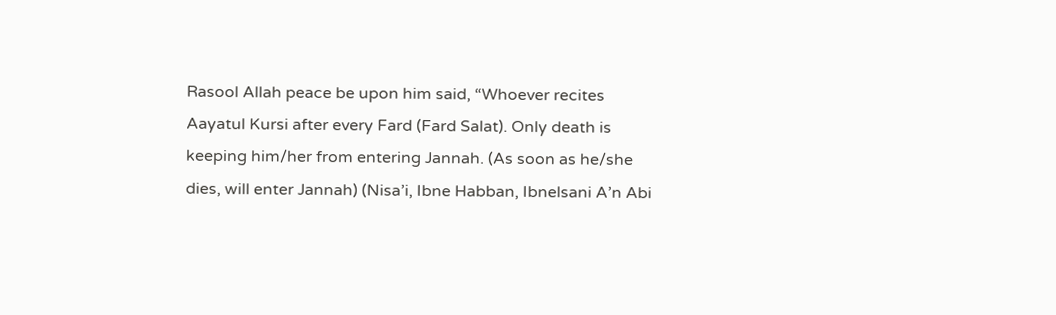Rasool Allah peace be upon him said, “Whoever recites Aayatul Kursi after every Fard (Fard Salat). Only death is keeping him/her from entering Jannah. (As soon as he/she dies, will enter Jannah) (Nisa’i, Ibne Habban, Ibnelsani A’n Abi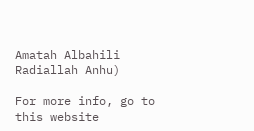Amatah Albahili Radiallah Anhu)

For more info, go to this website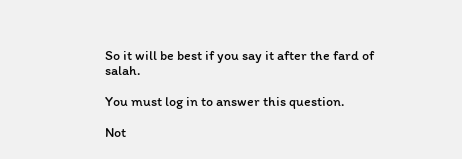So it will be best if you say it after the fard of salah.

You must log in to answer this question.

Not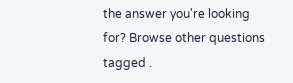the answer you're looking for? Browse other questions tagged .